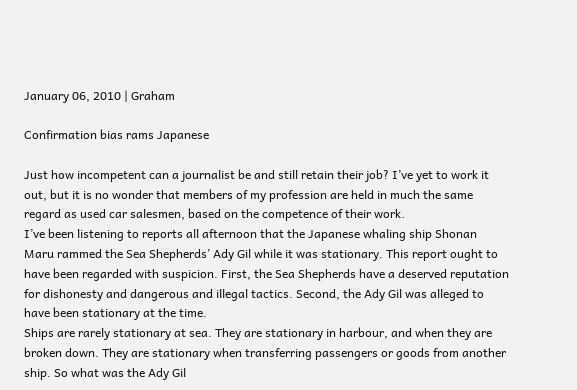January 06, 2010 | Graham

Confirmation bias rams Japanese

Just how incompetent can a journalist be and still retain their job? I’ve yet to work it out, but it is no wonder that members of my profession are held in much the same regard as used car salesmen, based on the competence of their work.
I’ve been listening to reports all afternoon that the Japanese whaling ship Shonan Maru rammed the Sea Shepherds’ Ady Gil while it was stationary. This report ought to have been regarded with suspicion. First, the Sea Shepherds have a deserved reputation for dishonesty and dangerous and illegal tactics. Second, the Ady Gil was alleged to have been stationary at the time.
Ships are rarely stationary at sea. They are stationary in harbour, and when they are broken down. They are stationary when transferring passengers or goods from another ship. So what was the Ady Gil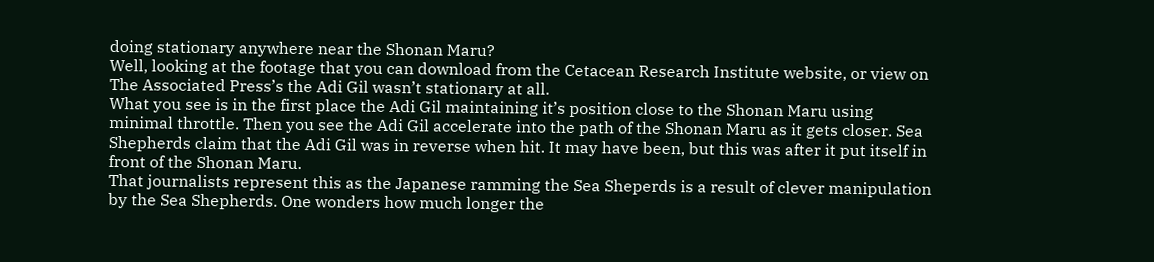doing stationary anywhere near the Shonan Maru?
Well, looking at the footage that you can download from the Cetacean Research Institute website, or view on The Associated Press’s the Adi Gil wasn’t stationary at all.
What you see is in the first place the Adi Gil maintaining it’s position close to the Shonan Maru using minimal throttle. Then you see the Adi Gil accelerate into the path of the Shonan Maru as it gets closer. Sea Shepherds claim that the Adi Gil was in reverse when hit. It may have been, but this was after it put itself in front of the Shonan Maru.
That journalists represent this as the Japanese ramming the Sea Sheperds is a result of clever manipulation by the Sea Shepherds. One wonders how much longer the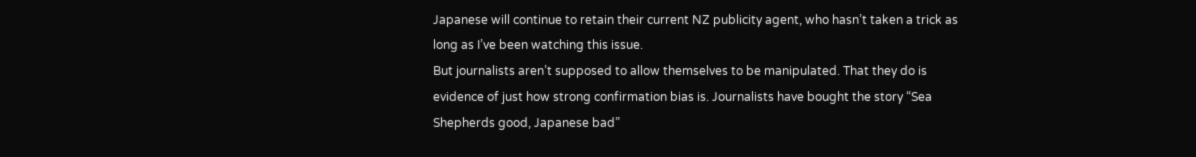Japanese will continue to retain their current NZ publicity agent, who hasn’t taken a trick as long as I’ve been watching this issue.
But journalists aren’t supposed to allow themselves to be manipulated. That they do is evidence of just how strong confirmation bias is. Journalists have bought the story “Sea Shepherds good, Japanese bad”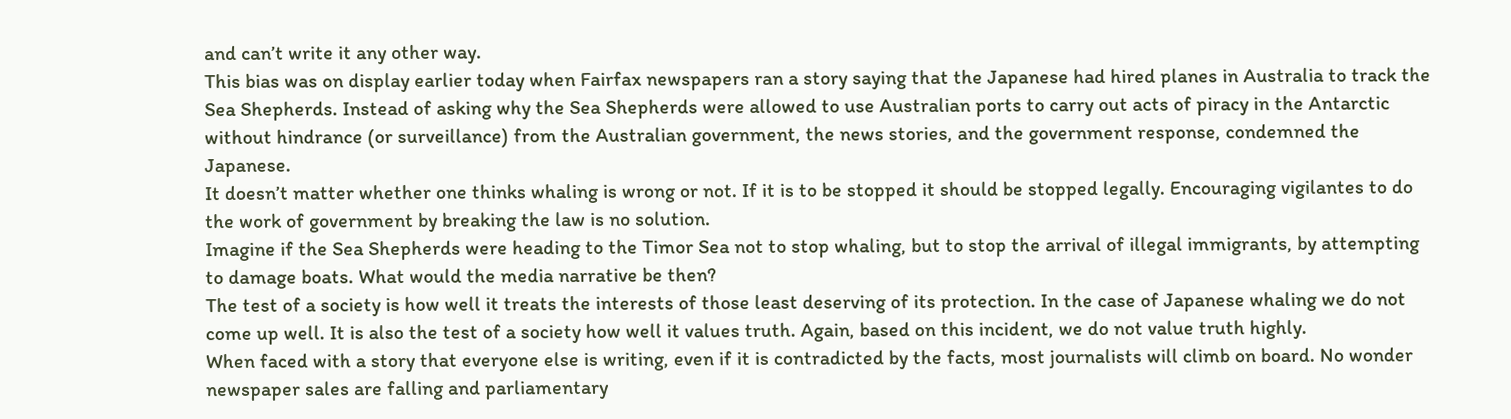and can’t write it any other way.
This bias was on display earlier today when Fairfax newspapers ran a story saying that the Japanese had hired planes in Australia to track the Sea Shepherds. Instead of asking why the Sea Shepherds were allowed to use Australian ports to carry out acts of piracy in the Antarctic without hindrance (or surveillance) from the Australian government, the news stories, and the government response, condemned the Japanese.
It doesn’t matter whether one thinks whaling is wrong or not. If it is to be stopped it should be stopped legally. Encouraging vigilantes to do the work of government by breaking the law is no solution.
Imagine if the Sea Shepherds were heading to the Timor Sea not to stop whaling, but to stop the arrival of illegal immigrants, by attempting to damage boats. What would the media narrative be then?
The test of a society is how well it treats the interests of those least deserving of its protection. In the case of Japanese whaling we do not come up well. It is also the test of a society how well it values truth. Again, based on this incident, we do not value truth highly.
When faced with a story that everyone else is writing, even if it is contradicted by the facts, most journalists will climb on board. No wonder newspaper sales are falling and parliamentary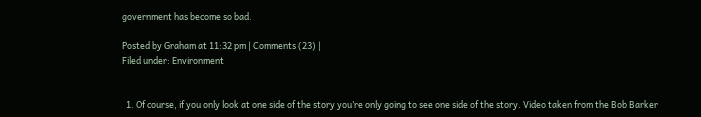government has become so bad.

Posted by Graham at 11:32 pm | Comments (23) |
Filed under: Environment


  1. Of course, if you only look at one side of the story you’re only going to see one side of the story. Video taken from the Bob Barker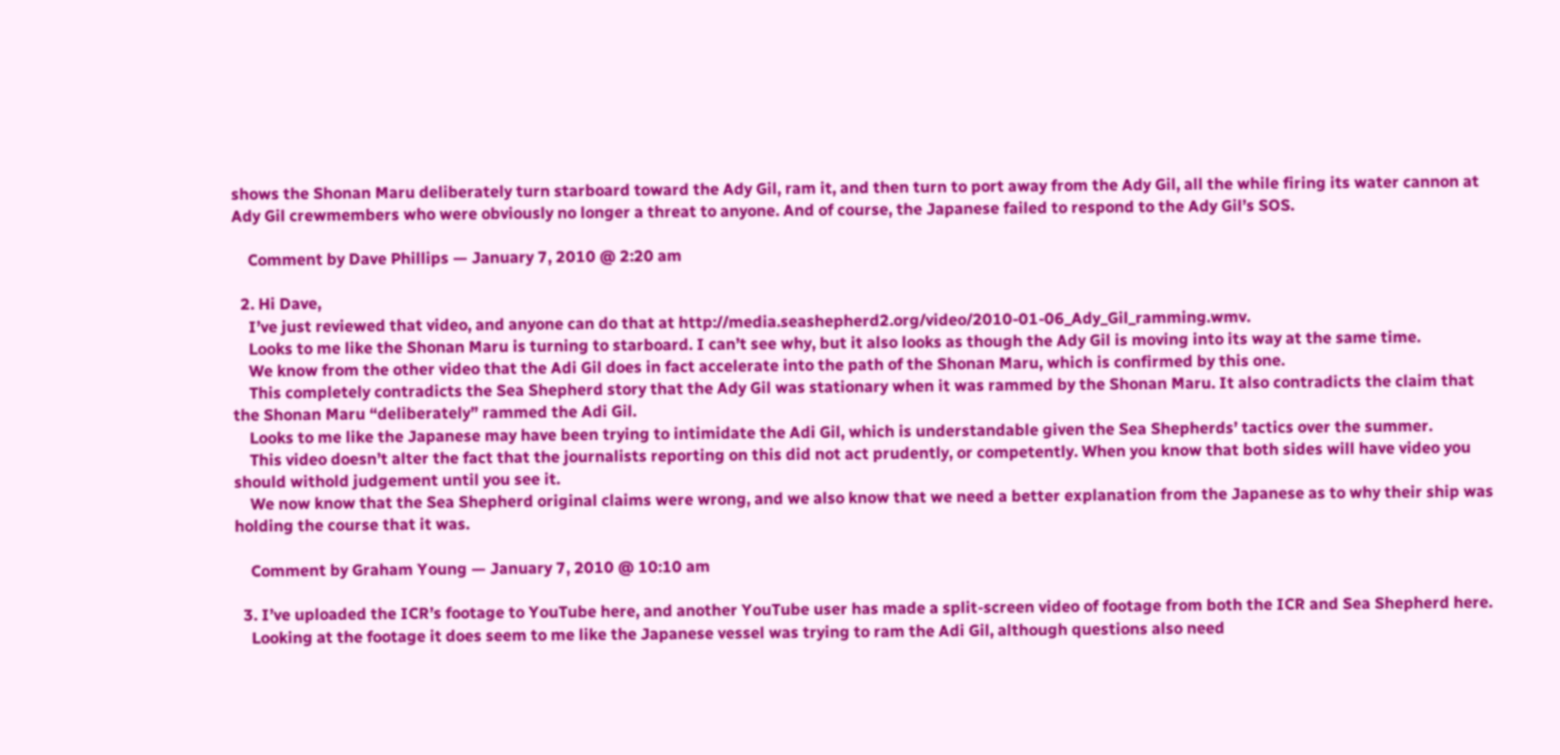shows the Shonan Maru deliberately turn starboard toward the Ady Gil, ram it, and then turn to port away from the Ady Gil, all the while firing its water cannon at Ady Gil crewmembers who were obviously no longer a threat to anyone. And of course, the Japanese failed to respond to the Ady Gil’s SOS.

    Comment by Dave Phillips — January 7, 2010 @ 2:20 am

  2. Hi Dave,
    I’ve just reviewed that video, and anyone can do that at http://media.seashepherd2.org/video/2010-01-06_Ady_Gil_ramming.wmv.
    Looks to me like the Shonan Maru is turning to starboard. I can’t see why, but it also looks as though the Ady Gil is moving into its way at the same time.
    We know from the other video that the Adi Gil does in fact accelerate into the path of the Shonan Maru, which is confirmed by this one.
    This completely contradicts the Sea Shepherd story that the Ady Gil was stationary when it was rammed by the Shonan Maru. It also contradicts the claim that the Shonan Maru “deliberately” rammed the Adi Gil.
    Looks to me like the Japanese may have been trying to intimidate the Adi Gil, which is understandable given the Sea Shepherds’ tactics over the summer.
    This video doesn’t alter the fact that the journalists reporting on this did not act prudently, or competently. When you know that both sides will have video you should withold judgement until you see it.
    We now know that the Sea Shepherd original claims were wrong, and we also know that we need a better explanation from the Japanese as to why their ship was holding the course that it was.

    Comment by Graham Young — January 7, 2010 @ 10:10 am

  3. I’ve uploaded the ICR’s footage to YouTube here, and another YouTube user has made a split-screen video of footage from both the ICR and Sea Shepherd here.
    Looking at the footage it does seem to me like the Japanese vessel was trying to ram the Adi Gil, although questions also need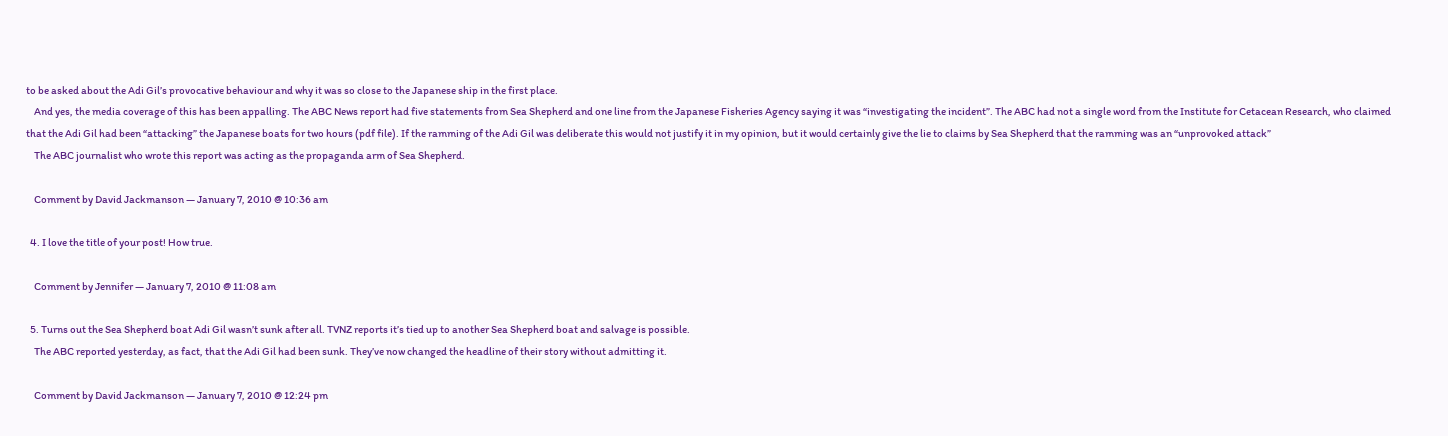to be asked about the Adi Gil’s provocative behaviour and why it was so close to the Japanese ship in the first place.
    And yes, the media coverage of this has been appalling. The ABC News report had five statements from Sea Shepherd and one line from the Japanese Fisheries Agency saying it was “investigating the incident”. The ABC had not a single word from the Institute for Cetacean Research, who claimed that the Adi Gil had been “attacking” the Japanese boats for two hours (pdf file). If the ramming of the Adi Gil was deliberate this would not justify it in my opinion, but it would certainly give the lie to claims by Sea Shepherd that the ramming was an “unprovoked attack”
    The ABC journalist who wrote this report was acting as the propaganda arm of Sea Shepherd.

    Comment by David Jackmanson — January 7, 2010 @ 10:36 am

  4. I love the title of your post! How true.

    Comment by Jennifer — January 7, 2010 @ 11:08 am

  5. Turns out the Sea Shepherd boat Adi Gil wasn’t sunk after all. TVNZ reports it’s tied up to another Sea Shepherd boat and salvage is possible.
    The ABC reported yesterday, as fact, that the Adi Gil had been sunk. They’ve now changed the headline of their story without admitting it.

    Comment by David Jackmanson — January 7, 2010 @ 12:24 pm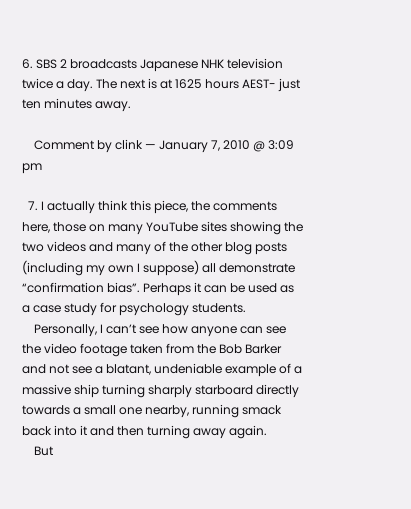6. SBS 2 broadcasts Japanese NHK television twice a day. The next is at 1625 hours AEST- just ten minutes away.

    Comment by clink — January 7, 2010 @ 3:09 pm

  7. I actually think this piece, the comments here, those on many YouTube sites showing the two videos and many of the other blog posts (including my own I suppose) all demonstrate “confirmation bias”. Perhaps it can be used as a case study for psychology students.
    Personally, I can’t see how anyone can see the video footage taken from the Bob Barker and not see a blatant, undeniable example of a massive ship turning sharply starboard directly towards a small one nearby, running smack back into it and then turning away again.
    But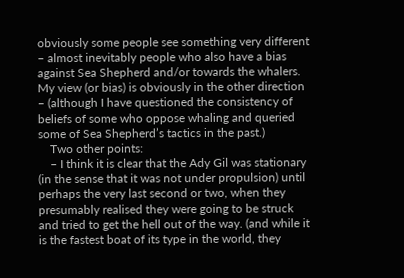obviously some people see something very different – almost inevitably people who also have a bias against Sea Shepherd and/or towards the whalers. My view (or bias) is obviously in the other direction – (although I have questioned the consistency of beliefs of some who oppose whaling and queried some of Sea Shepherd’s tactics in the past.)
    Two other points:
    – I think it is clear that the Ady Gil was stationary (in the sense that it was not under propulsion) until perhaps the very last second or two, when they presumably realised they were going to be struck and tried to get the hell out of the way. (and while it is the fastest boat of its type in the world, they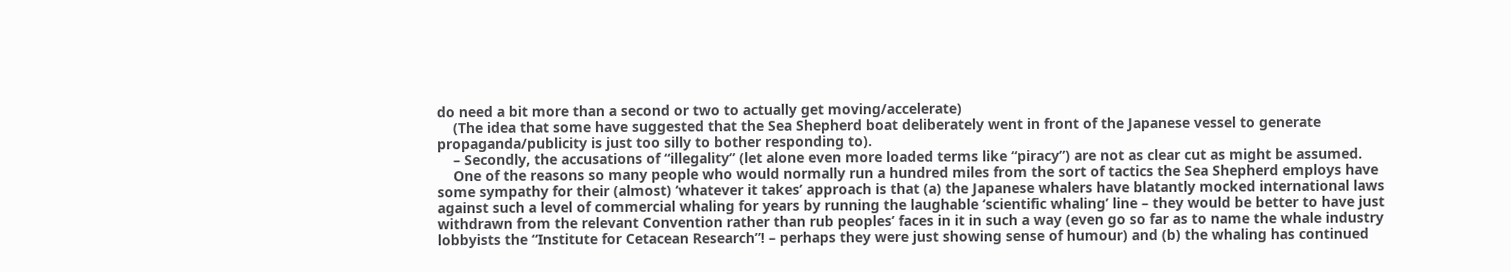do need a bit more than a second or two to actually get moving/accelerate)
    (The idea that some have suggested that the Sea Shepherd boat deliberately went in front of the Japanese vessel to generate propaganda/publicity is just too silly to bother responding to).
    – Secondly, the accusations of “illegality” (let alone even more loaded terms like “piracy”) are not as clear cut as might be assumed.
    One of the reasons so many people who would normally run a hundred miles from the sort of tactics the Sea Shepherd employs have some sympathy for their (almost) ‘whatever it takes’ approach is that (a) the Japanese whalers have blatantly mocked international laws against such a level of commercial whaling for years by running the laughable ‘scientific whaling’ line – they would be better to have just withdrawn from the relevant Convention rather than rub peoples’ faces in it in such a way (even go so far as to name the whale industry lobbyists the “Institute for Cetacean Research”! – perhaps they were just showing sense of humour) and (b) the whaling has continued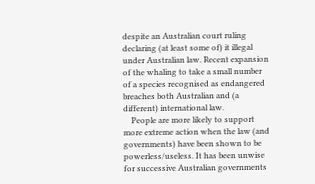despite an Australian court ruling declaring (at least some of) it illegal under Australian law. Recent expansion of the whaling to take a small number of a species recognised as endangered breaches both Australian and (a different) international law.
    People are more likely to support more extreme action when the law (and governments) have been shown to be powerless/useless. It has been unwise for successive Australian governments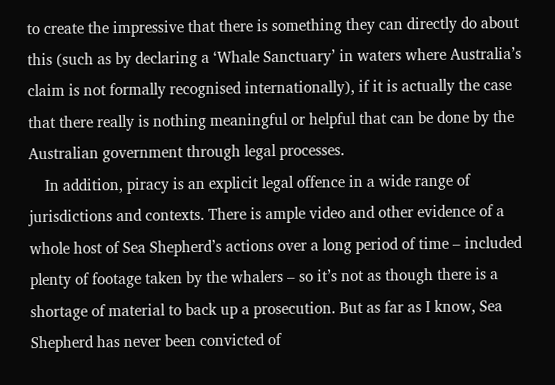to create the impressive that there is something they can directly do about this (such as by declaring a ‘Whale Sanctuary’ in waters where Australia’s claim is not formally recognised internationally), if it is actually the case that there really is nothing meaningful or helpful that can be done by the Australian government through legal processes.
    In addition, piracy is an explicit legal offence in a wide range of jurisdictions and contexts. There is ample video and other evidence of a whole host of Sea Shepherd’s actions over a long period of time – included plenty of footage taken by the whalers – so it’s not as though there is a shortage of material to back up a prosecution. But as far as I know, Sea Shepherd has never been convicted of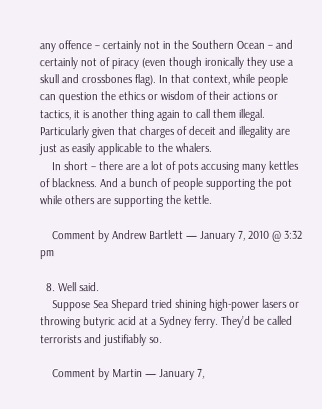any offence – certainly not in the Southern Ocean – and certainly not of piracy (even though ironically they use a skull and crossbones flag). In that context, while people can question the ethics or wisdom of their actions or tactics, it is another thing again to call them illegal. Particularly given that charges of deceit and illegality are just as easily applicable to the whalers.
    In short – there are a lot of pots accusing many kettles of blackness. And a bunch of people supporting the pot while others are supporting the kettle.

    Comment by Andrew Bartlett — January 7, 2010 @ 3:32 pm

  8. Well said.
    Suppose Sea Shepard tried shining high-power lasers or throwing butyric acid at a Sydney ferry. They’d be called terrorists and justifiably so.

    Comment by Martin — January 7,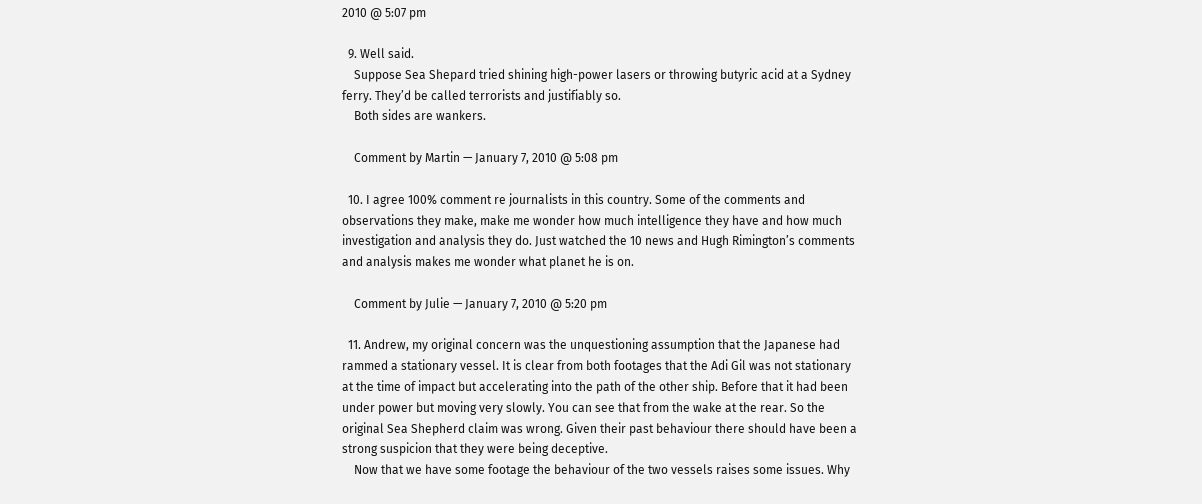2010 @ 5:07 pm

  9. Well said.
    Suppose Sea Shepard tried shining high-power lasers or throwing butyric acid at a Sydney ferry. They’d be called terrorists and justifiably so.
    Both sides are wankers.

    Comment by Martin — January 7, 2010 @ 5:08 pm

  10. I agree 100% comment re journalists in this country. Some of the comments and observations they make, make me wonder how much intelligence they have and how much investigation and analysis they do. Just watched the 10 news and Hugh Rimington’s comments and analysis makes me wonder what planet he is on.

    Comment by Julie — January 7, 2010 @ 5:20 pm

  11. Andrew, my original concern was the unquestioning assumption that the Japanese had rammed a stationary vessel. It is clear from both footages that the Adi Gil was not stationary at the time of impact but accelerating into the path of the other ship. Before that it had been under power but moving very slowly. You can see that from the wake at the rear. So the original Sea Shepherd claim was wrong. Given their past behaviour there should have been a strong suspicion that they were being deceptive.
    Now that we have some footage the behaviour of the two vessels raises some issues. Why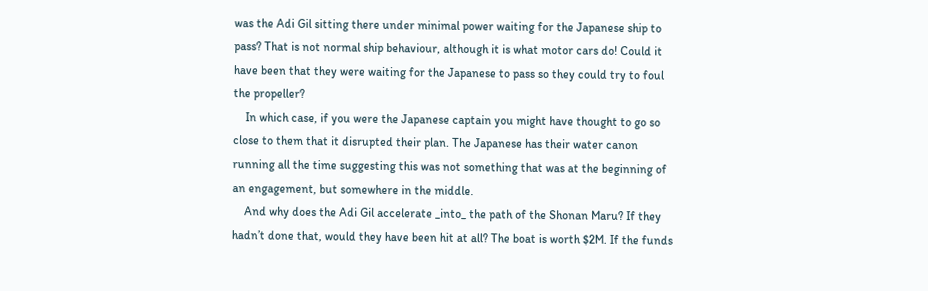was the Adi Gil sitting there under minimal power waiting for the Japanese ship to pass? That is not normal ship behaviour, although it is what motor cars do! Could it have been that they were waiting for the Japanese to pass so they could try to foul the propeller?
    In which case, if you were the Japanese captain you might have thought to go so close to them that it disrupted their plan. The Japanese has their water canon running all the time suggesting this was not something that was at the beginning of an engagement, but somewhere in the middle.
    And why does the Adi Gil accelerate _into_ the path of the Shonan Maru? If they hadn’t done that, would they have been hit at all? The boat is worth $2M. If the funds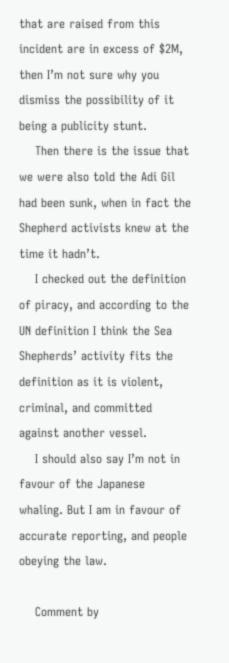that are raised from this incident are in excess of $2M, then I’m not sure why you dismiss the possibility of it being a publicity stunt.
    Then there is the issue that we were also told the Adi Gil had been sunk, when in fact the Shepherd activists knew at the time it hadn’t.
    I checked out the definition of piracy, and according to the UN definition I think the Sea Shepherds’ activity fits the definition as it is violent, criminal, and committed against another vessel.
    I should also say I’m not in favour of the Japanese whaling. But I am in favour of accurate reporting, and people obeying the law.

    Comment by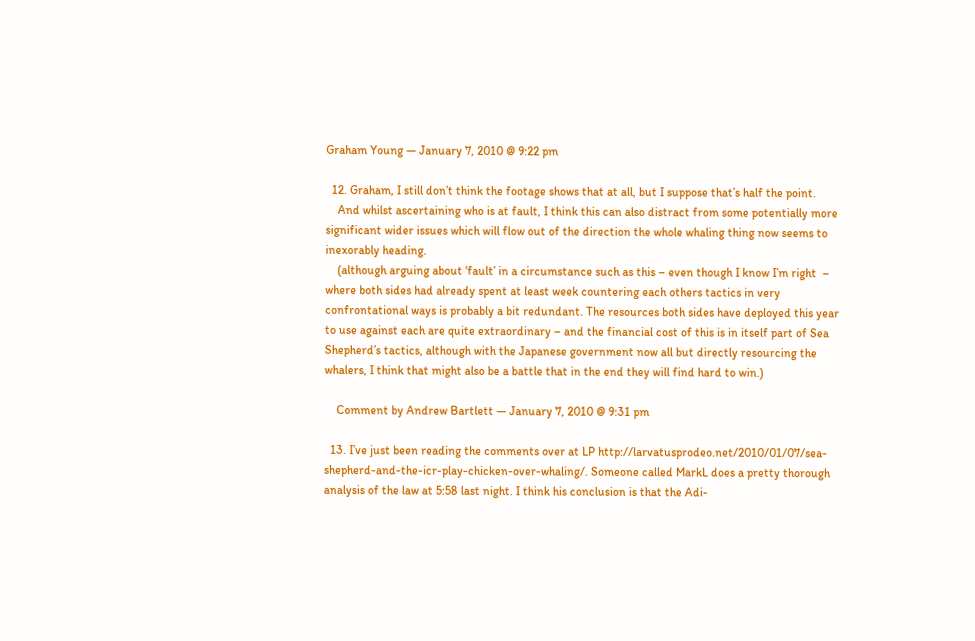Graham Young — January 7, 2010 @ 9:22 pm

  12. Graham, I still don’t think the footage shows that at all, but I suppose that’s half the point.
    And whilst ascertaining who is at fault, I think this can also distract from some potentially more significant wider issues which will flow out of the direction the whole whaling thing now seems to inexorably heading.
    (although arguing about ‘fault’ in a circumstance such as this – even though I know I’m right  – where both sides had already spent at least week countering each others tactics in very confrontational ways is probably a bit redundant. The resources both sides have deployed this year to use against each are quite extraordinary – and the financial cost of this is in itself part of Sea Shepherd’s tactics, although with the Japanese government now all but directly resourcing the whalers, I think that might also be a battle that in the end they will find hard to win.)

    Comment by Andrew Bartlett — January 7, 2010 @ 9:31 pm

  13. I’ve just been reading the comments over at LP http://larvatusprodeo.net/2010/01/07/sea-shepherd-and-the-icr-play-chicken-over-whaling/. Someone called MarkL does a pretty thorough analysis of the law at 5:58 last night. I think his conclusion is that the Adi-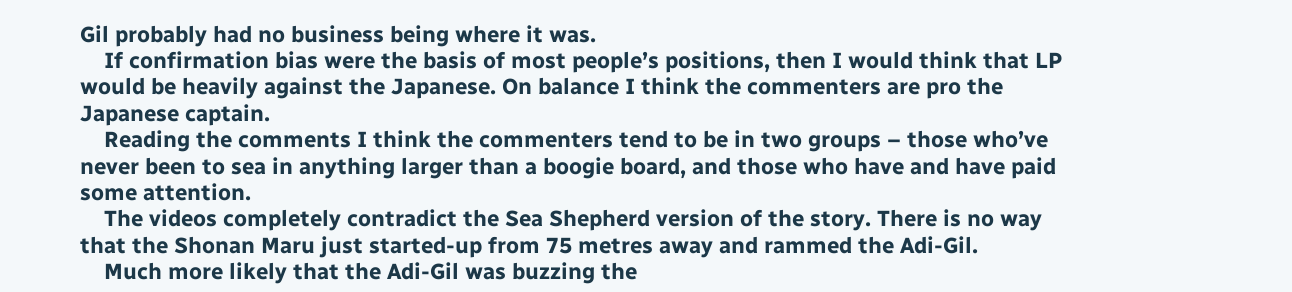Gil probably had no business being where it was.
    If confirmation bias were the basis of most people’s positions, then I would think that LP would be heavily against the Japanese. On balance I think the commenters are pro the Japanese captain.
    Reading the comments I think the commenters tend to be in two groups – those who’ve never been to sea in anything larger than a boogie board, and those who have and have paid some attention.
    The videos completely contradict the Sea Shepherd version of the story. There is no way that the Shonan Maru just started-up from 75 metres away and rammed the Adi-Gil.
    Much more likely that the Adi-Gil was buzzing the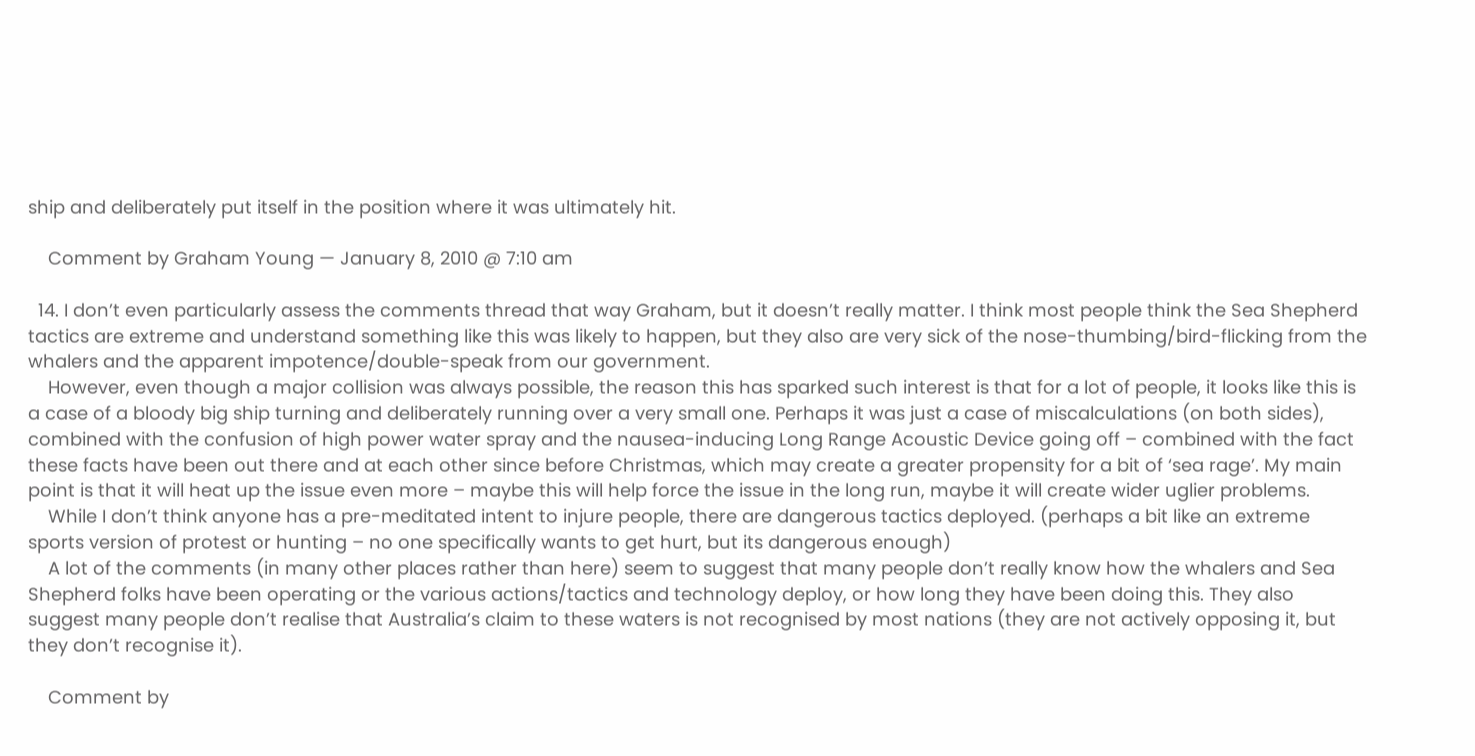ship and deliberately put itself in the position where it was ultimately hit.

    Comment by Graham Young — January 8, 2010 @ 7:10 am

  14. I don’t even particularly assess the comments thread that way Graham, but it doesn’t really matter. I think most people think the Sea Shepherd tactics are extreme and understand something like this was likely to happen, but they also are very sick of the nose-thumbing/bird-flicking from the whalers and the apparent impotence/double-speak from our government.
    However, even though a major collision was always possible, the reason this has sparked such interest is that for a lot of people, it looks like this is a case of a bloody big ship turning and deliberately running over a very small one. Perhaps it was just a case of miscalculations (on both sides), combined with the confusion of high power water spray and the nausea-inducing Long Range Acoustic Device going off – combined with the fact these facts have been out there and at each other since before Christmas, which may create a greater propensity for a bit of ‘sea rage’. My main point is that it will heat up the issue even more – maybe this will help force the issue in the long run, maybe it will create wider uglier problems.
    While I don’t think anyone has a pre-meditated intent to injure people, there are dangerous tactics deployed. (perhaps a bit like an extreme sports version of protest or hunting – no one specifically wants to get hurt, but its dangerous enough)
    A lot of the comments (in many other places rather than here) seem to suggest that many people don’t really know how the whalers and Sea Shepherd folks have been operating or the various actions/tactics and technology deploy, or how long they have been doing this. They also suggest many people don’t realise that Australia’s claim to these waters is not recognised by most nations (they are not actively opposing it, but they don’t recognise it).

    Comment by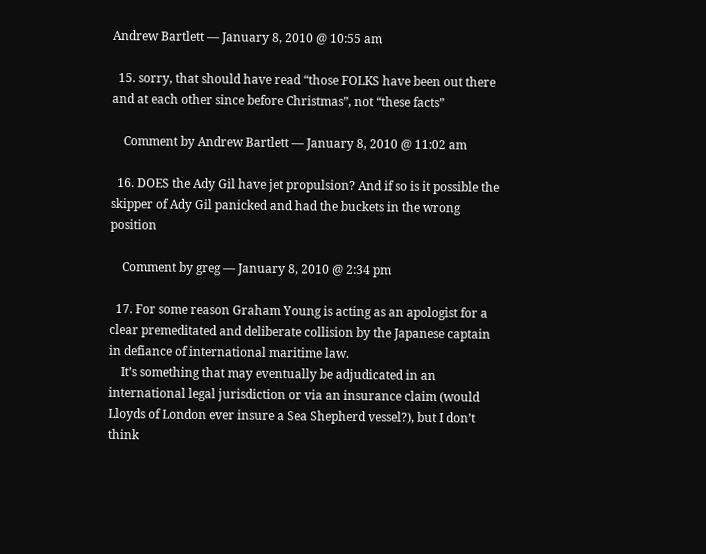Andrew Bartlett — January 8, 2010 @ 10:55 am

  15. sorry, that should have read “those FOLKS have been out there and at each other since before Christmas”, not “these facts”

    Comment by Andrew Bartlett — January 8, 2010 @ 11:02 am

  16. DOES the Ady Gil have jet propulsion? And if so is it possible the skipper of Ady Gil panicked and had the buckets in the wrong position

    Comment by greg — January 8, 2010 @ 2:34 pm

  17. For some reason Graham Young is acting as an apologist for a clear premeditated and deliberate collision by the Japanese captain in defiance of international maritime law.
    It’s something that may eventually be adjudicated in an international legal jurisdiction or via an insurance claim (would Lloyds of London ever insure a Sea Shepherd vessel?), but I don’t think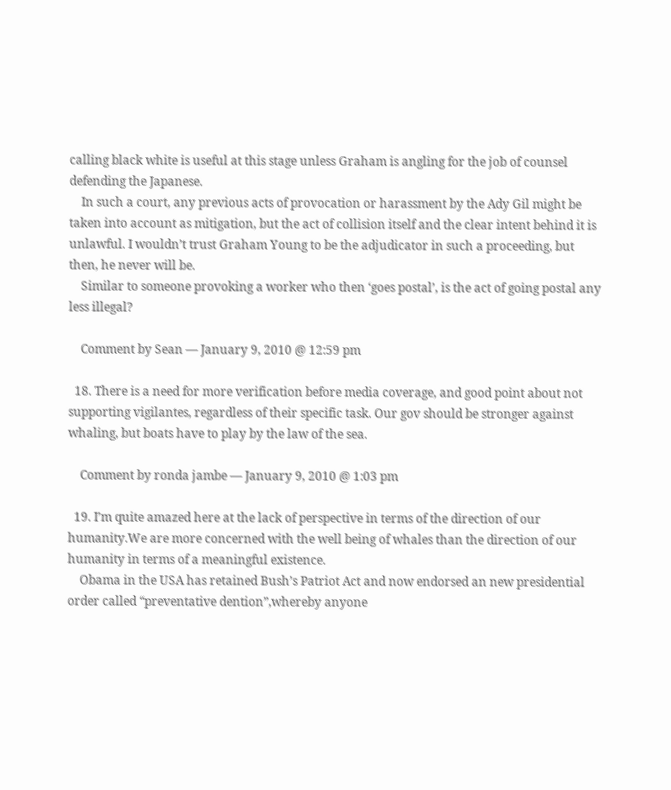calling black white is useful at this stage unless Graham is angling for the job of counsel defending the Japanese.
    In such a court, any previous acts of provocation or harassment by the Ady Gil might be taken into account as mitigation, but the act of collision itself and the clear intent behind it is unlawful. I wouldn’t trust Graham Young to be the adjudicator in such a proceeding, but then, he never will be.
    Similar to someone provoking a worker who then ‘goes postal’, is the act of going postal any less illegal?

    Comment by Sean — January 9, 2010 @ 12:59 pm

  18. There is a need for more verification before media coverage, and good point about not supporting vigilantes, regardless of their specific task. Our gov should be stronger against whaling, but boats have to play by the law of the sea.

    Comment by ronda jambe — January 9, 2010 @ 1:03 pm

  19. I’m quite amazed here at the lack of perspective in terms of the direction of our humanity.We are more concerned with the well being of whales than the direction of our humanity in terms of a meaningful existence.
    Obama in the USA has retained Bush’s Patriot Act and now endorsed an new presidential order called “preventative dention”,whereby anyone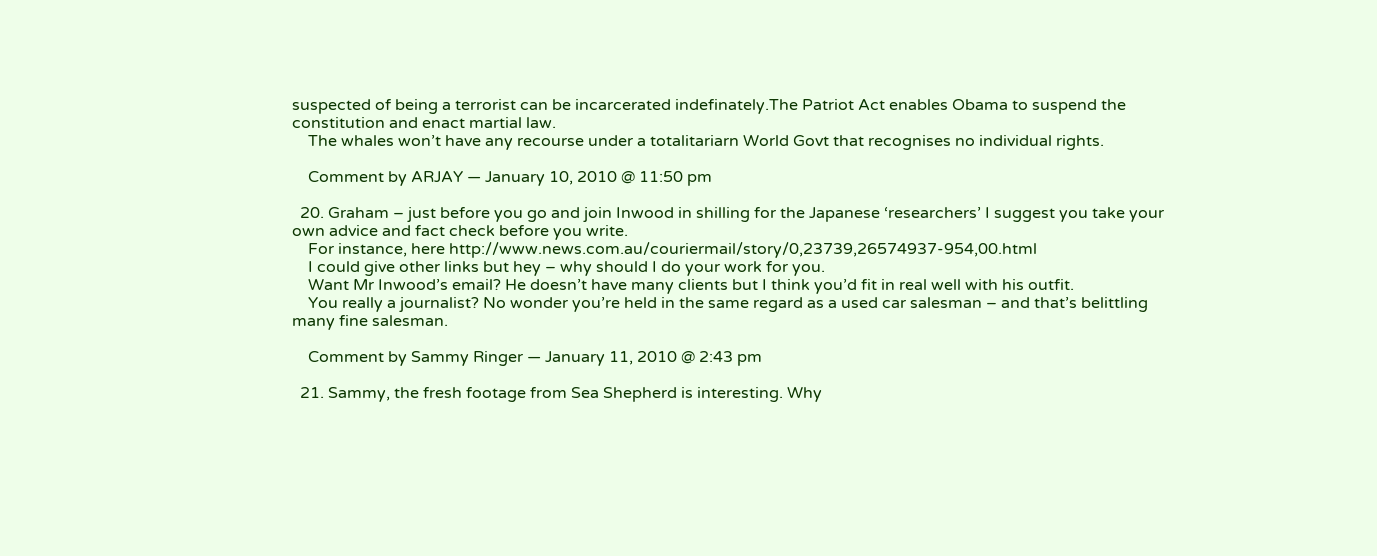suspected of being a terrorist can be incarcerated indefinately.The Patriot Act enables Obama to suspend the constitution and enact martial law.
    The whales won’t have any recourse under a totalitariarn World Govt that recognises no individual rights.

    Comment by ARJAY — January 10, 2010 @ 11:50 pm

  20. Graham – just before you go and join Inwood in shilling for the Japanese ‘researchers’ I suggest you take your own advice and fact check before you write.
    For instance, here http://www.news.com.au/couriermail/story/0,23739,26574937-954,00.html
    I could give other links but hey – why should I do your work for you.
    Want Mr Inwood’s email? He doesn’t have many clients but I think you’d fit in real well with his outfit.
    You really a journalist? No wonder you’re held in the same regard as a used car salesman – and that’s belittling many fine salesman.

    Comment by Sammy Ringer — January 11, 2010 @ 2:43 pm

  21. Sammy, the fresh footage from Sea Shepherd is interesting. Why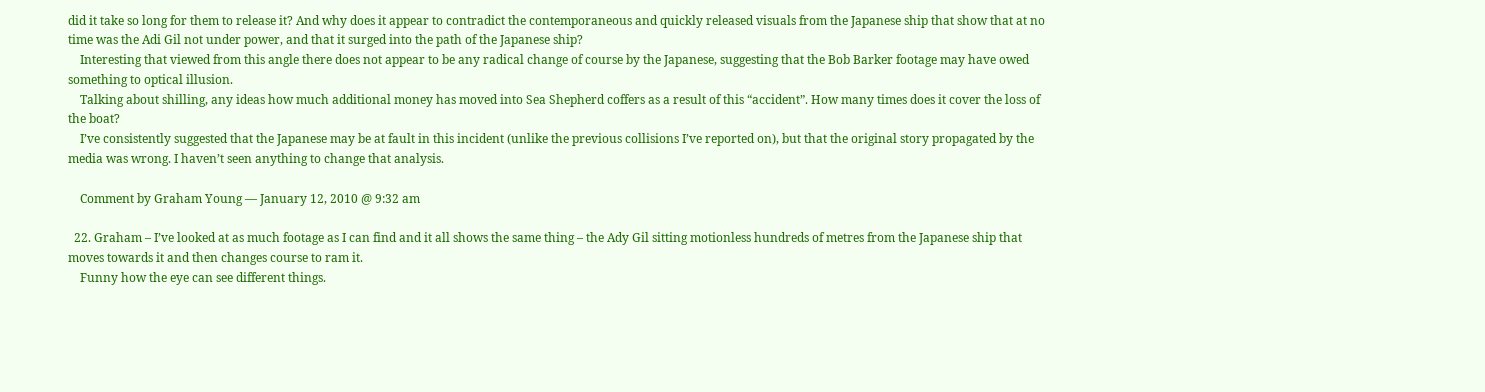did it take so long for them to release it? And why does it appear to contradict the contemporaneous and quickly released visuals from the Japanese ship that show that at no time was the Adi Gil not under power, and that it surged into the path of the Japanese ship?
    Interesting that viewed from this angle there does not appear to be any radical change of course by the Japanese, suggesting that the Bob Barker footage may have owed something to optical illusion.
    Talking about shilling, any ideas how much additional money has moved into Sea Shepherd coffers as a result of this “accident”. How many times does it cover the loss of the boat?
    I’ve consistently suggested that the Japanese may be at fault in this incident (unlike the previous collisions I’ve reported on), but that the original story propagated by the media was wrong. I haven’t seen anything to change that analysis.

    Comment by Graham Young — January 12, 2010 @ 9:32 am

  22. Graham – I’ve looked at as much footage as I can find and it all shows the same thing – the Ady Gil sitting motionless hundreds of metres from the Japanese ship that moves towards it and then changes course to ram it.
    Funny how the eye can see different things.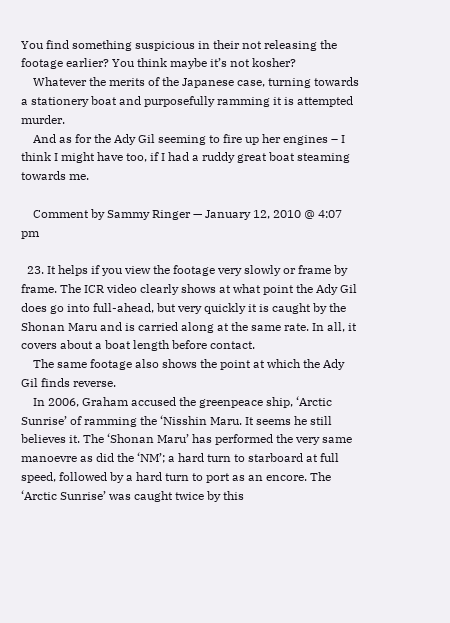You find something suspicious in their not releasing the footage earlier? You think maybe it’s not kosher?
    Whatever the merits of the Japanese case, turning towards a stationery boat and purposefully ramming it is attempted murder.
    And as for the Ady Gil seeming to fire up her engines – I think I might have too, if I had a ruddy great boat steaming towards me.

    Comment by Sammy Ringer — January 12, 2010 @ 4:07 pm

  23. It helps if you view the footage very slowly or frame by frame. The ICR video clearly shows at what point the Ady Gil does go into full-ahead, but very quickly it is caught by the Shonan Maru and is carried along at the same rate. In all, it covers about a boat length before contact.
    The same footage also shows the point at which the Ady Gil finds reverse.
    In 2006, Graham accused the greenpeace ship, ‘Arctic Sunrise’ of ramming the ‘Nisshin Maru. It seems he still believes it. The ‘Shonan Maru’ has performed the very same manoevre as did the ‘NM’; a hard turn to starboard at full speed, followed by a hard turn to port as an encore. The ‘Arctic Sunrise’ was caught twice by this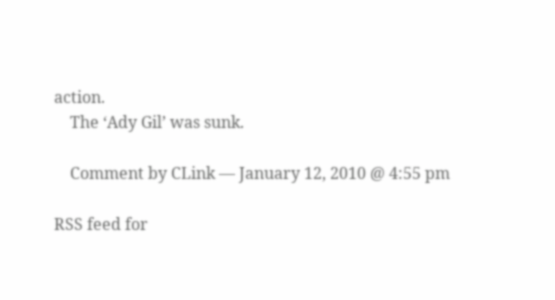action.
    The ‘Ady Gil’ was sunk.

    Comment by CLink — January 12, 2010 @ 4:55 pm

RSS feed for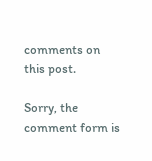comments on this post.

Sorry, the comment form is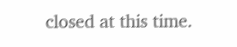closed at this time.